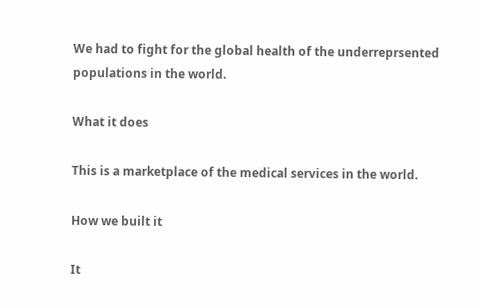We had to fight for the global health of the underreprsented populations in the world.

What it does

This is a marketplace of the medical services in the world.

How we built it

It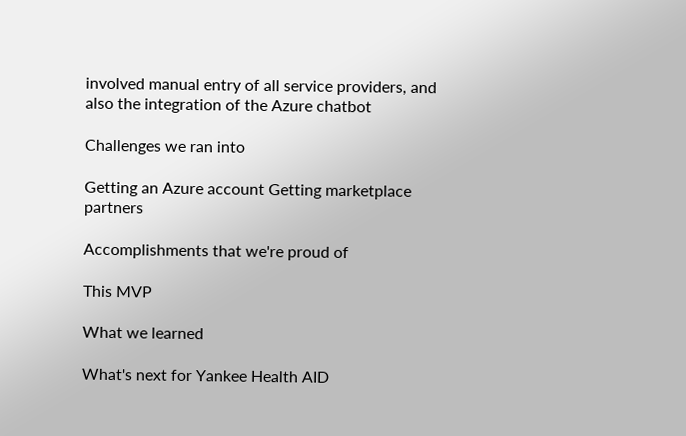involved manual entry of all service providers, and also the integration of the Azure chatbot

Challenges we ran into

Getting an Azure account Getting marketplace partners

Accomplishments that we're proud of

This MVP

What we learned

What's next for Yankee Health AID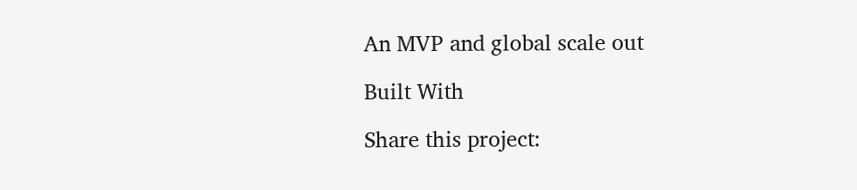An MVP and global scale out

Built With

Share this project: